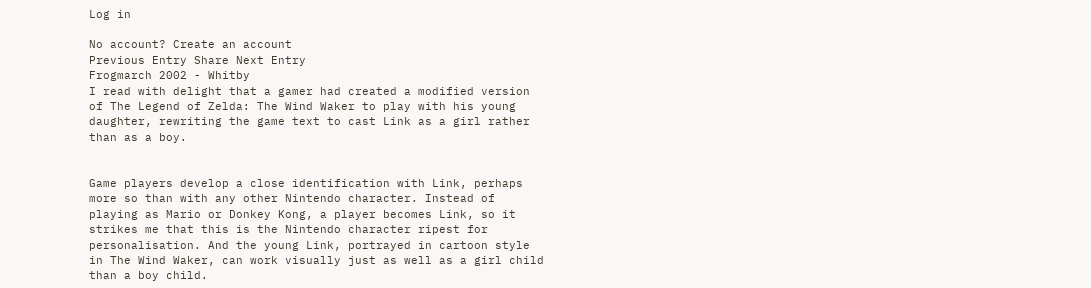Log in

No account? Create an account
Previous Entry Share Next Entry
Frogmarch 2002 - Whitby
I read with delight that a gamer had created a modified version of The Legend of Zelda: The Wind Waker to play with his young daughter, rewriting the game text to cast Link as a girl rather than as a boy.


Game players develop a close identification with Link, perhaps more so than with any other Nintendo character. Instead of playing as Mario or Donkey Kong, a player becomes Link, so it strikes me that this is the Nintendo character ripest for personalisation. And the young Link, portrayed in cartoon style in The Wind Waker, can work visually just as well as a girl child than a boy child.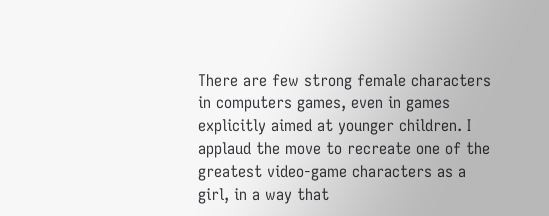There are few strong female characters in computers games, even in games explicitly aimed at younger children. I applaud the move to recreate one of the greatest video-game characters as a girl, in a way that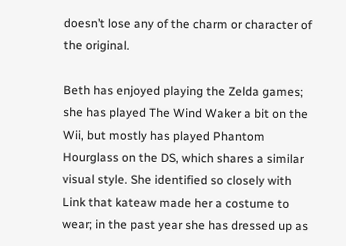doesn’t lose any of the charm or character of the original.

Beth has enjoyed playing the Zelda games; she has played The Wind Waker a bit on the Wii, but mostly has played Phantom Hourglass on the DS, which shares a similar visual style. She identified so closely with Link that kateaw made her a costume to wear; in the past year she has dressed up as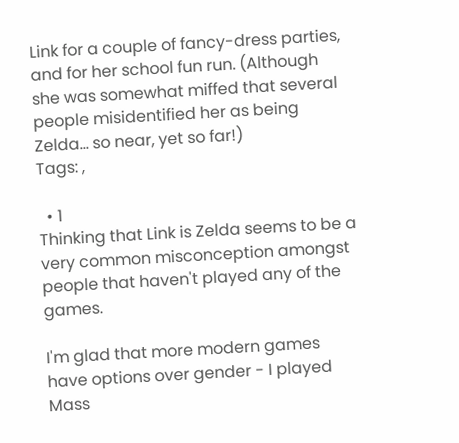Link for a couple of fancy-dress parties, and for her school fun run. (Although she was somewhat miffed that several people misidentified her as being Zelda… so near, yet so far!)
Tags: ,

  • 1
Thinking that Link is Zelda seems to be a very common misconception amongst people that haven't played any of the games.

I'm glad that more modern games have options over gender - I played Mass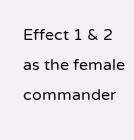Effect 1 & 2 as the female commander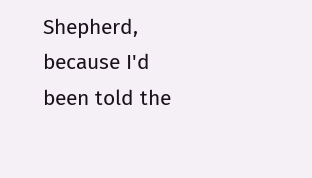Shepherd, because I'd been told the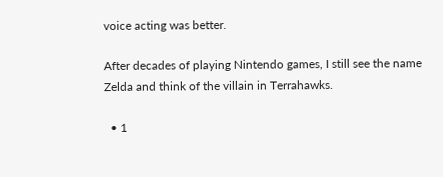voice acting was better.

After decades of playing Nintendo games, I still see the name Zelda and think of the villain in Terrahawks.

  • 1